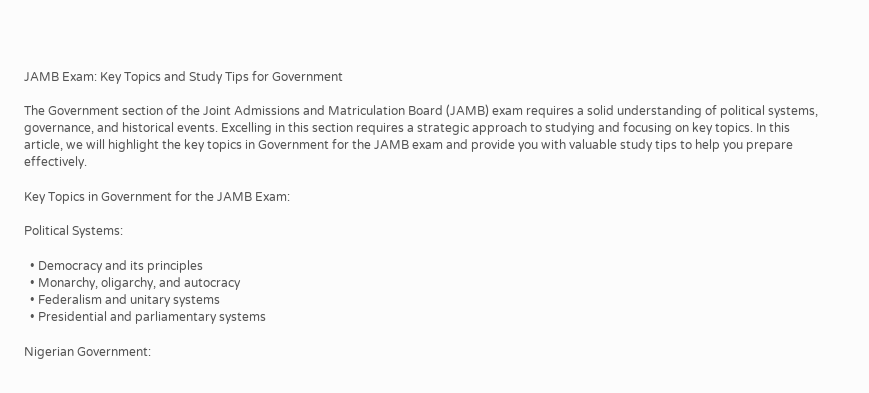JAMB Exam: Key Topics and Study Tips for Government

The Government section of the Joint Admissions and Matriculation Board (JAMB) exam requires a solid understanding of political systems, governance, and historical events. Excelling in this section requires a strategic approach to studying and focusing on key topics. In this article, we will highlight the key topics in Government for the JAMB exam and provide you with valuable study tips to help you prepare effectively.

Key Topics in Government for the JAMB Exam:

Political Systems:

  • Democracy and its principles
  • Monarchy, oligarchy, and autocracy
  • Federalism and unitary systems
  • Presidential and parliamentary systems

Nigerian Government: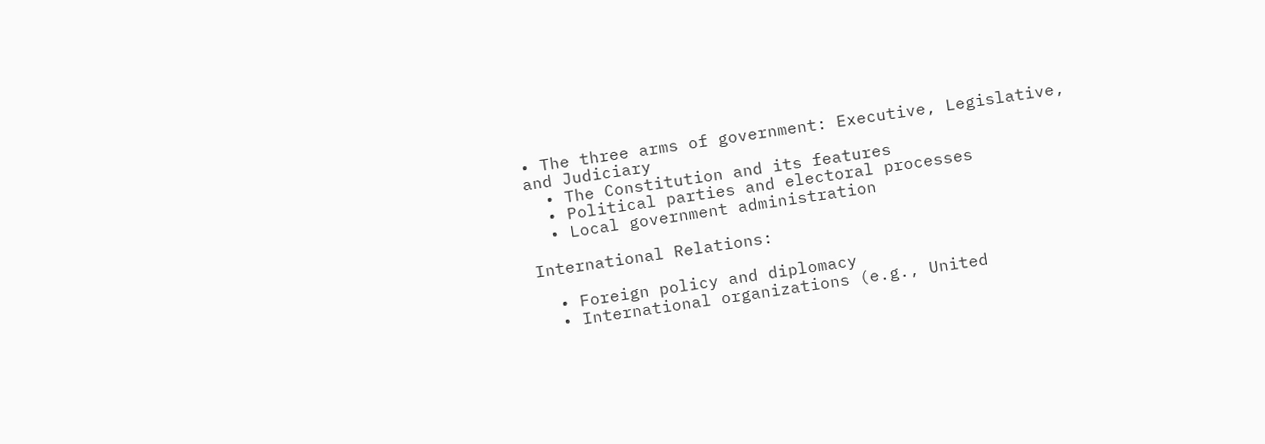• The three arms of government: Executive, Legislative, and Judiciary
  • The Constitution and its features
  • Political parties and electoral processes
  • Local government administration

International Relations:

  • Foreign policy and diplomacy
  • International organizations (e.g., United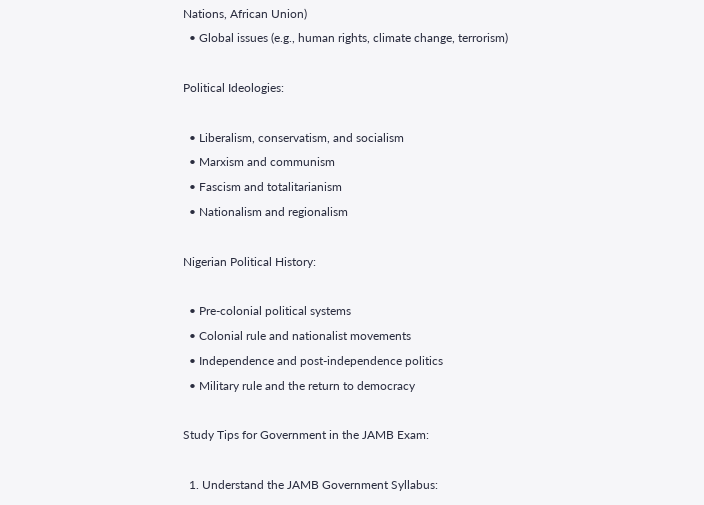Nations, African Union)
  • Global issues (e.g., human rights, climate change, terrorism)

Political Ideologies:

  • Liberalism, conservatism, and socialism
  • Marxism and communism
  • Fascism and totalitarianism
  • Nationalism and regionalism

Nigerian Political History:

  • Pre-colonial political systems
  • Colonial rule and nationalist movements
  • Independence and post-independence politics
  • Military rule and the return to democracy

Study Tips for Government in the JAMB Exam:

  1. Understand the JAMB Government Syllabus: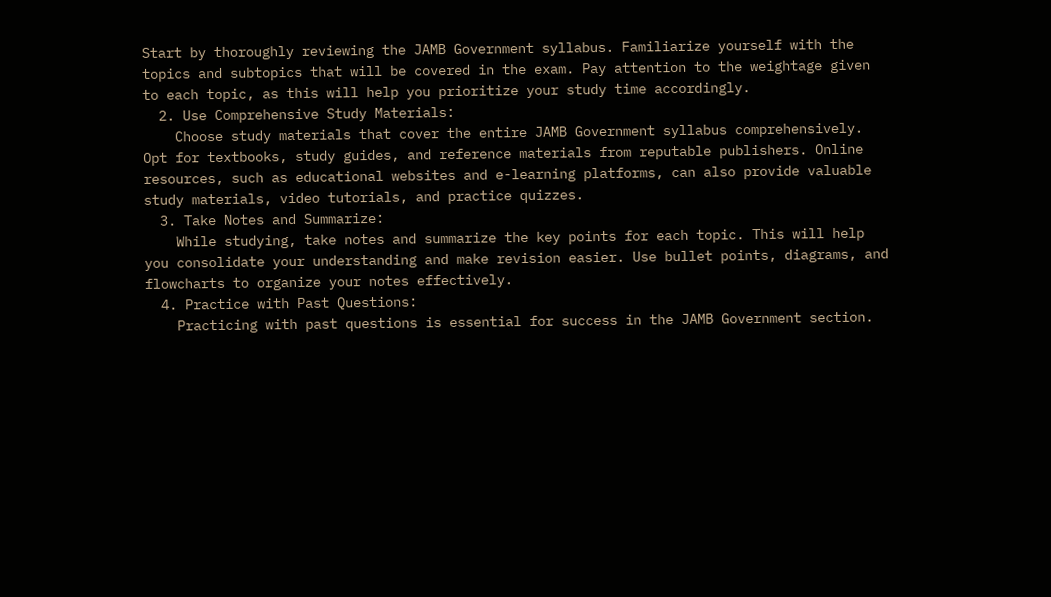Start by thoroughly reviewing the JAMB Government syllabus. Familiarize yourself with the topics and subtopics that will be covered in the exam. Pay attention to the weightage given to each topic, as this will help you prioritize your study time accordingly.
  2. Use Comprehensive Study Materials:
    Choose study materials that cover the entire JAMB Government syllabus comprehensively. Opt for textbooks, study guides, and reference materials from reputable publishers. Online resources, such as educational websites and e-learning platforms, can also provide valuable study materials, video tutorials, and practice quizzes.
  3. Take Notes and Summarize:
    While studying, take notes and summarize the key points for each topic. This will help you consolidate your understanding and make revision easier. Use bullet points, diagrams, and flowcharts to organize your notes effectively.
  4. Practice with Past Questions:
    Practicing with past questions is essential for success in the JAMB Government section.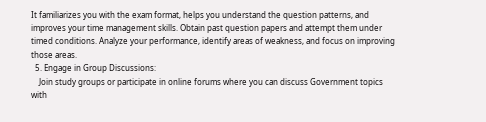It familiarizes you with the exam format, helps you understand the question patterns, and improves your time management skills. Obtain past question papers and attempt them under timed conditions. Analyze your performance, identify areas of weakness, and focus on improving those areas.
  5. Engage in Group Discussions:
    Join study groups or participate in online forums where you can discuss Government topics with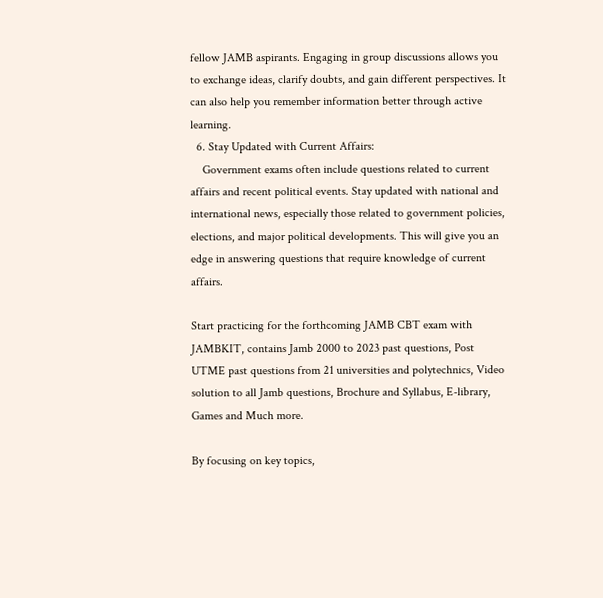fellow JAMB aspirants. Engaging in group discussions allows you to exchange ideas, clarify doubts, and gain different perspectives. It can also help you remember information better through active learning.
  6. Stay Updated with Current Affairs:
    Government exams often include questions related to current affairs and recent political events. Stay updated with national and international news, especially those related to government policies, elections, and major political developments. This will give you an edge in answering questions that require knowledge of current affairs.

Start practicing for the forthcoming JAMB CBT exam with JAMBKIT, contains Jamb 2000 to 2023 past questions, Post UTME past questions from 21 universities and polytechnics, Video solution to all Jamb questions, Brochure and Syllabus, E-library, Games and Much more.

By focusing on key topics,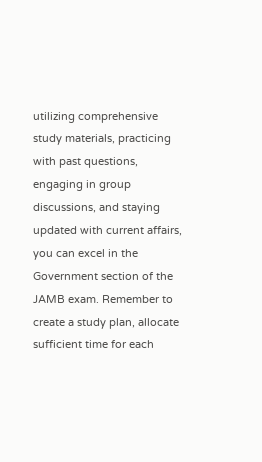utilizing comprehensive study materials, practicing with past questions, engaging in group discussions, and staying updated with current affairs, you can excel in the Government section of the JAMB exam. Remember to create a study plan, allocate sufficient time for each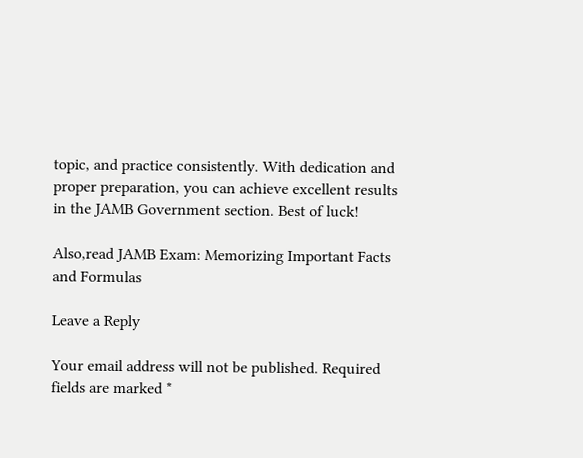topic, and practice consistently. With dedication and proper preparation, you can achieve excellent results in the JAMB Government section. Best of luck!

Also,read JAMB Exam: Memorizing Important Facts and Formulas

Leave a Reply

Your email address will not be published. Required fields are marked *